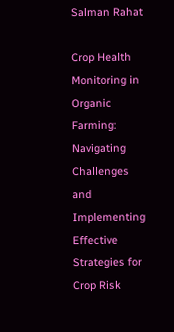Salman Rahat

Crop Health Monitoring in Organic Farming: Navigating Challenges and Implementing Effective Strategies for Crop Risk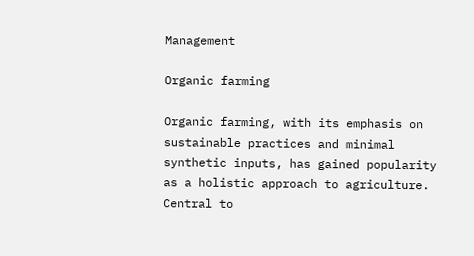Management

Organic farming

Organic farming, with its emphasis on sustainable practices and minimal synthetic inputs, has gained popularity as a holistic approach to agriculture. Central to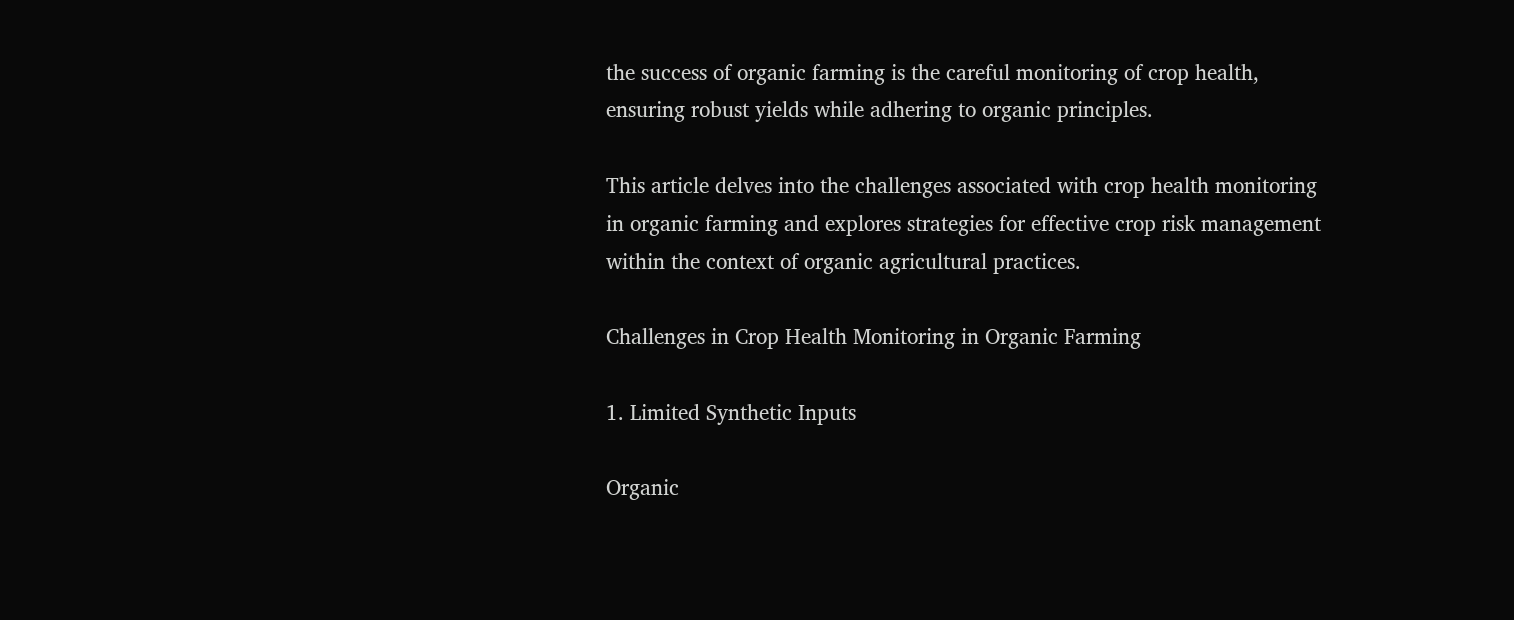the success of organic farming is the careful monitoring of crop health, ensuring robust yields while adhering to organic principles.

This article delves into the challenges associated with crop health monitoring in organic farming and explores strategies for effective crop risk management within the context of organic agricultural practices.

Challenges in Crop Health Monitoring in Organic Farming

1. Limited Synthetic Inputs

Organic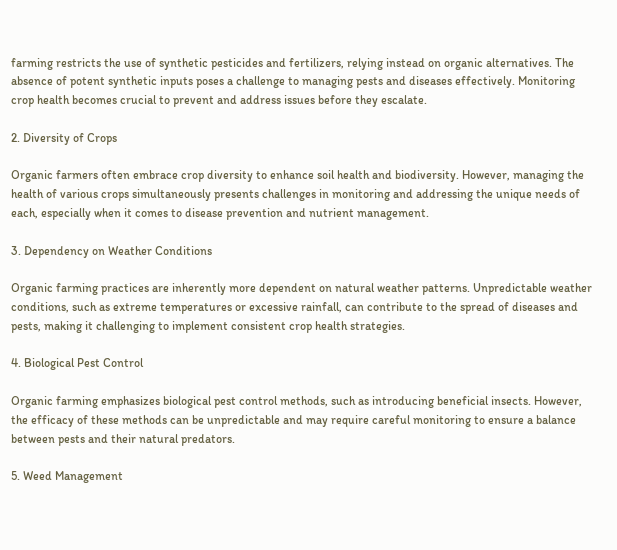farming restricts the use of synthetic pesticides and fertilizers, relying instead on organic alternatives. The absence of potent synthetic inputs poses a challenge to managing pests and diseases effectively. Monitoring crop health becomes crucial to prevent and address issues before they escalate.

2. Diversity of Crops

Organic farmers often embrace crop diversity to enhance soil health and biodiversity. However, managing the health of various crops simultaneously presents challenges in monitoring and addressing the unique needs of each, especially when it comes to disease prevention and nutrient management.

3. Dependency on Weather Conditions

Organic farming practices are inherently more dependent on natural weather patterns. Unpredictable weather conditions, such as extreme temperatures or excessive rainfall, can contribute to the spread of diseases and pests, making it challenging to implement consistent crop health strategies.

4. Biological Pest Control

Organic farming emphasizes biological pest control methods, such as introducing beneficial insects. However, the efficacy of these methods can be unpredictable and may require careful monitoring to ensure a balance between pests and their natural predators.

5. Weed Management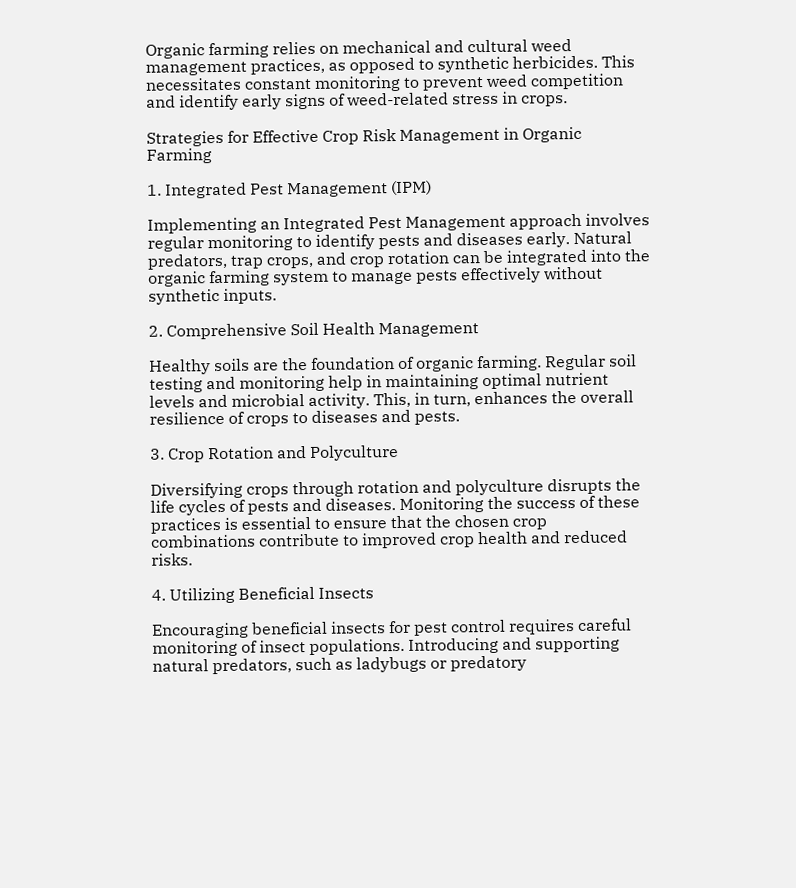Organic farming relies on mechanical and cultural weed management practices, as opposed to synthetic herbicides. This necessitates constant monitoring to prevent weed competition and identify early signs of weed-related stress in crops.

Strategies for Effective Crop Risk Management in Organic Farming

1. Integrated Pest Management (IPM)

Implementing an Integrated Pest Management approach involves regular monitoring to identify pests and diseases early. Natural predators, trap crops, and crop rotation can be integrated into the organic farming system to manage pests effectively without synthetic inputs.

2. Comprehensive Soil Health Management

Healthy soils are the foundation of organic farming. Regular soil testing and monitoring help in maintaining optimal nutrient levels and microbial activity. This, in turn, enhances the overall resilience of crops to diseases and pests.

3. Crop Rotation and Polyculture

Diversifying crops through rotation and polyculture disrupts the life cycles of pests and diseases. Monitoring the success of these practices is essential to ensure that the chosen crop combinations contribute to improved crop health and reduced risks.

4. Utilizing Beneficial Insects

Encouraging beneficial insects for pest control requires careful monitoring of insect populations. Introducing and supporting natural predators, such as ladybugs or predatory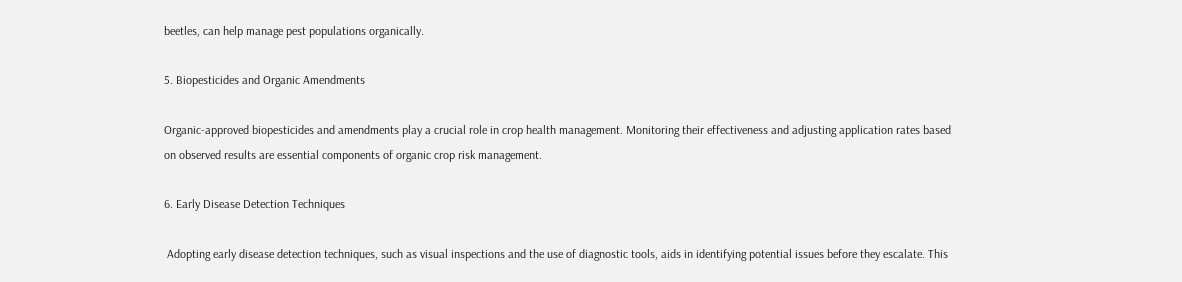beetles, can help manage pest populations organically.

5. Biopesticides and Organic Amendments

Organic-approved biopesticides and amendments play a crucial role in crop health management. Monitoring their effectiveness and adjusting application rates based on observed results are essential components of organic crop risk management.

6. Early Disease Detection Techniques

 Adopting early disease detection techniques, such as visual inspections and the use of diagnostic tools, aids in identifying potential issues before they escalate. This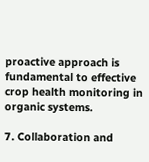proactive approach is fundamental to effective crop health monitoring in organic systems.

7. Collaboration and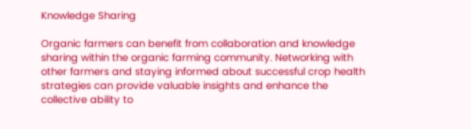Knowledge Sharing

Organic farmers can benefit from collaboration and knowledge sharing within the organic farming community. Networking with other farmers and staying informed about successful crop health strategies can provide valuable insights and enhance the collective ability to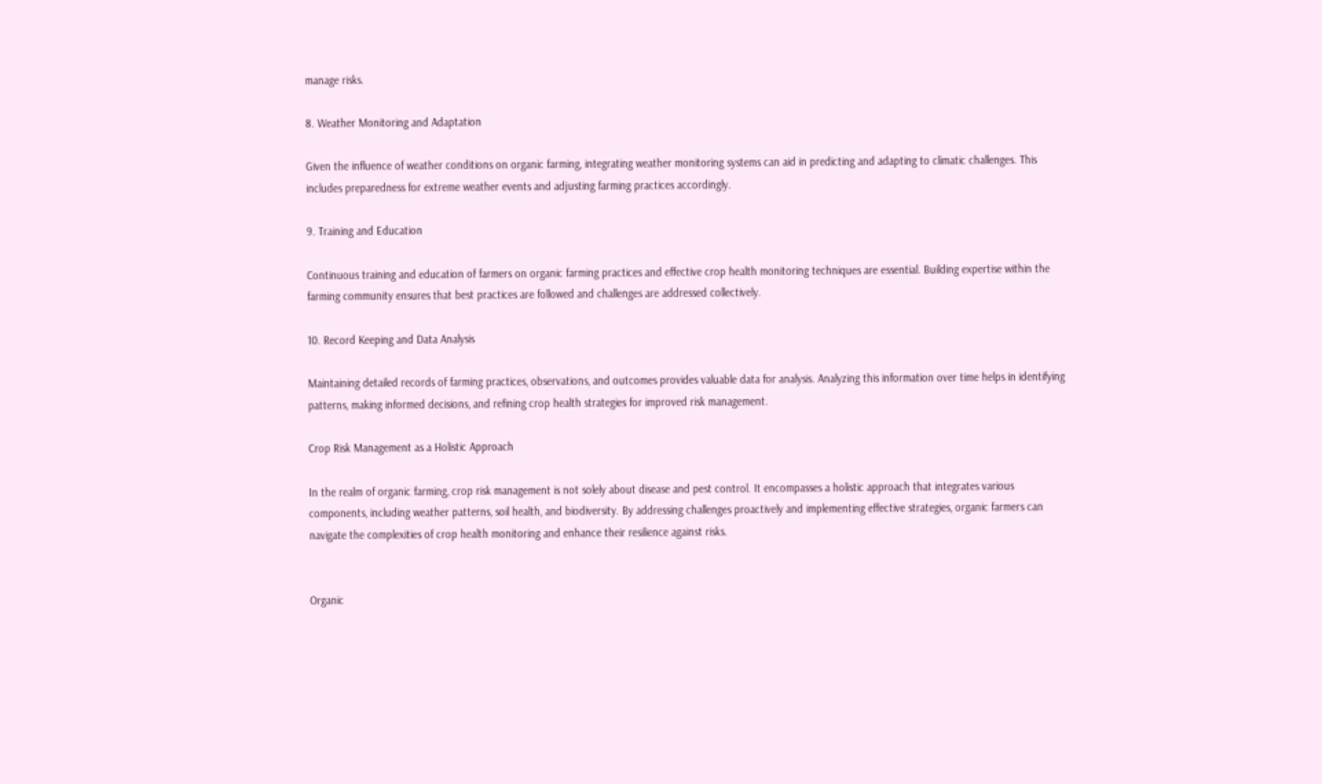manage risks.

8. Weather Monitoring and Adaptation

Given the influence of weather conditions on organic farming, integrating weather monitoring systems can aid in predicting and adapting to climatic challenges. This includes preparedness for extreme weather events and adjusting farming practices accordingly.

9. Training and Education

Continuous training and education of farmers on organic farming practices and effective crop health monitoring techniques are essential. Building expertise within the farming community ensures that best practices are followed and challenges are addressed collectively.

10. Record Keeping and Data Analysis

Maintaining detailed records of farming practices, observations, and outcomes provides valuable data for analysis. Analyzing this information over time helps in identifying patterns, making informed decisions, and refining crop health strategies for improved risk management.

Crop Risk Management as a Holistic Approach

In the realm of organic farming, crop risk management is not solely about disease and pest control. It encompasses a holistic approach that integrates various components, including weather patterns, soil health, and biodiversity. By addressing challenges proactively and implementing effective strategies, organic farmers can navigate the complexities of crop health monitoring and enhance their resilience against risks.


Organic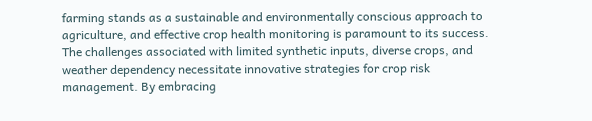farming stands as a sustainable and environmentally conscious approach to agriculture, and effective crop health monitoring is paramount to its success. The challenges associated with limited synthetic inputs, diverse crops, and weather dependency necessitate innovative strategies for crop risk management. By embracing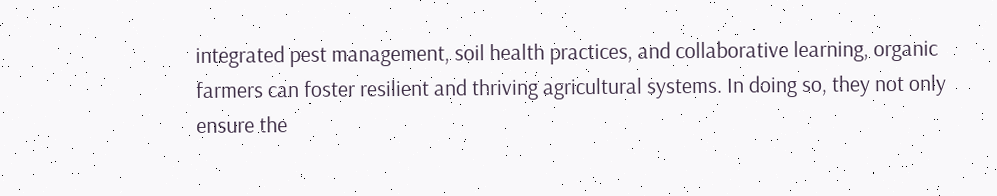integrated pest management, soil health practices, and collaborative learning, organic farmers can foster resilient and thriving agricultural systems. In doing so, they not only ensure the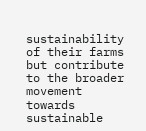sustainability of their farms but contribute to the broader movement towards sustainable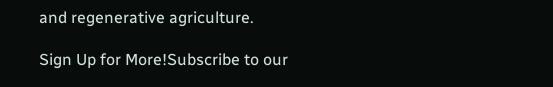and regenerative agriculture.

Sign Up for More!Subscribe to our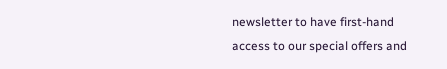newsletter to have first-hand access to our special offers and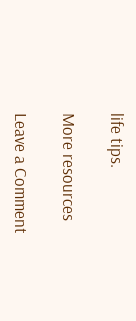life tips.

More resources

Leave a Comment